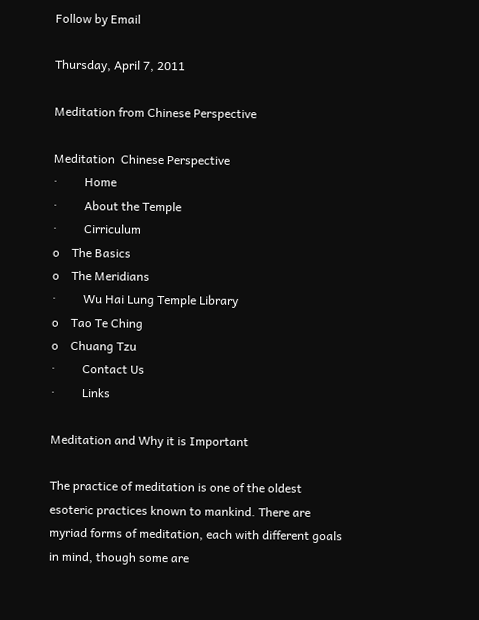Follow by Email

Thursday, April 7, 2011

Meditation from Chinese Perspective

Meditation  Chinese Perspective
·         Home
·         About the Temple
·         Cirriculum
o    The Basics
o    The Meridians
·         Wu Hai Lung Temple Library
o    Tao Te Ching
o    Chuang Tzu
·         Contact Us
·         Links

Meditation and Why it is Important

The practice of meditation is one of the oldest esoteric practices known to mankind. There are myriad forms of meditation, each with different goals in mind, though some are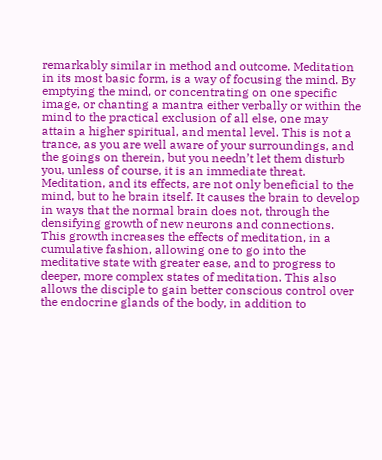remarkably similar in method and outcome. Meditation in its most basic form, is a way of focusing the mind. By emptying the mind, or concentrating on one specific image, or chanting a mantra either verbally or within the mind to the practical exclusion of all else, one may attain a higher spiritual, and mental level. This is not a trance, as you are well aware of your surroundings, and the goings on therein, but you needn’t let them disturb you, unless of course, it is an immediate threat.
Meditation, and its effects, are not only beneficial to the mind, but to he brain itself. It causes the brain to develop in ways that the normal brain does not, through the densifying growth of new neurons and connections. This growth increases the effects of meditation, in a cumulative fashion, allowing one to go into the meditative state with greater ease, and to progress to deeper, more complex states of meditation. This also allows the disciple to gain better conscious control over the endocrine glands of the body, in addition to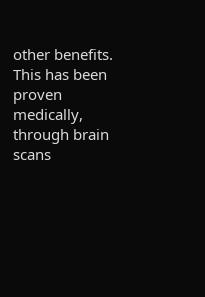other benefits.
This has been proven medically, through brain scans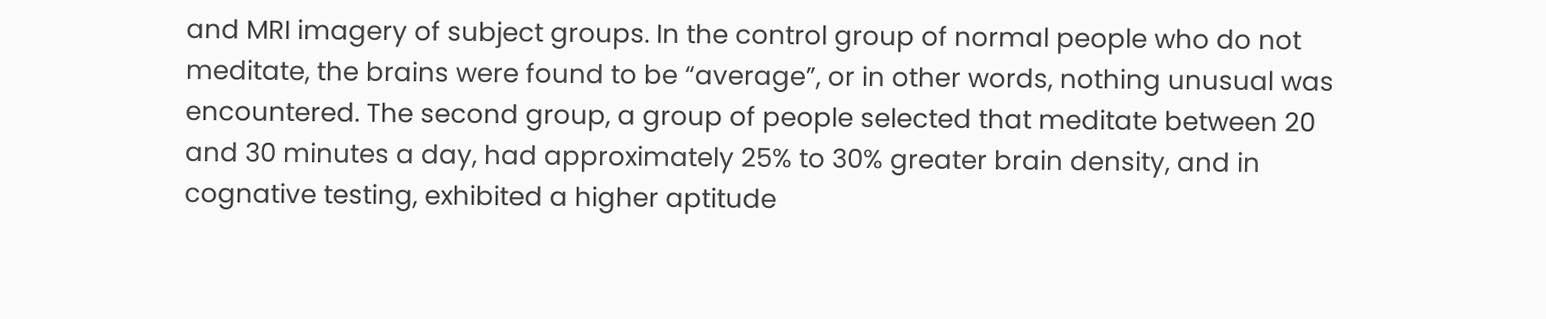and MRI imagery of subject groups. In the control group of normal people who do not meditate, the brains were found to be “average”, or in other words, nothing unusual was encountered. The second group, a group of people selected that meditate between 20 and 30 minutes a day, had approximately 25% to 30% greater brain density, and in cognative testing, exhibited a higher aptitude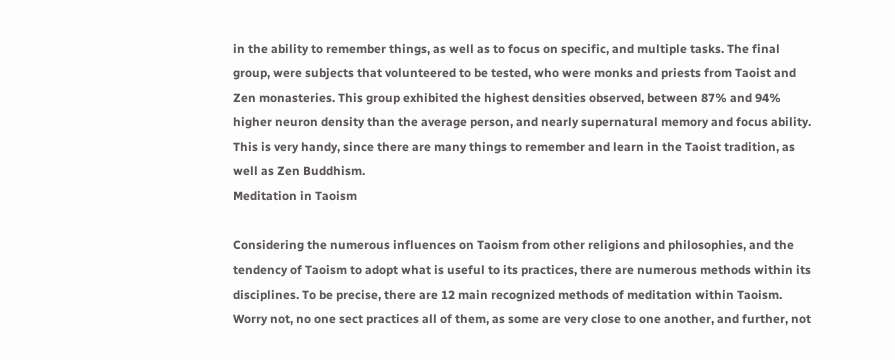in the ability to remember things, as well as to focus on specific, and multiple tasks. The final group, were subjects that volunteered to be tested, who were monks and priests from Taoist and Zen monasteries. This group exhibited the highest densities observed, between 87% and 94% higher neuron density than the average person, and nearly supernatural memory and focus ability. This is very handy, since there are many things to remember and learn in the Taoist tradition, as well as Zen Buddhism.
Meditation in Taoism

Considering the numerous influences on Taoism from other religions and philosophies, and the tendency of Taoism to adopt what is useful to its practices, there are numerous methods within its disciplines. To be precise, there are 12 main recognized methods of meditation within Taoism. Worry not, no one sect practices all of them, as some are very close to one another, and further, not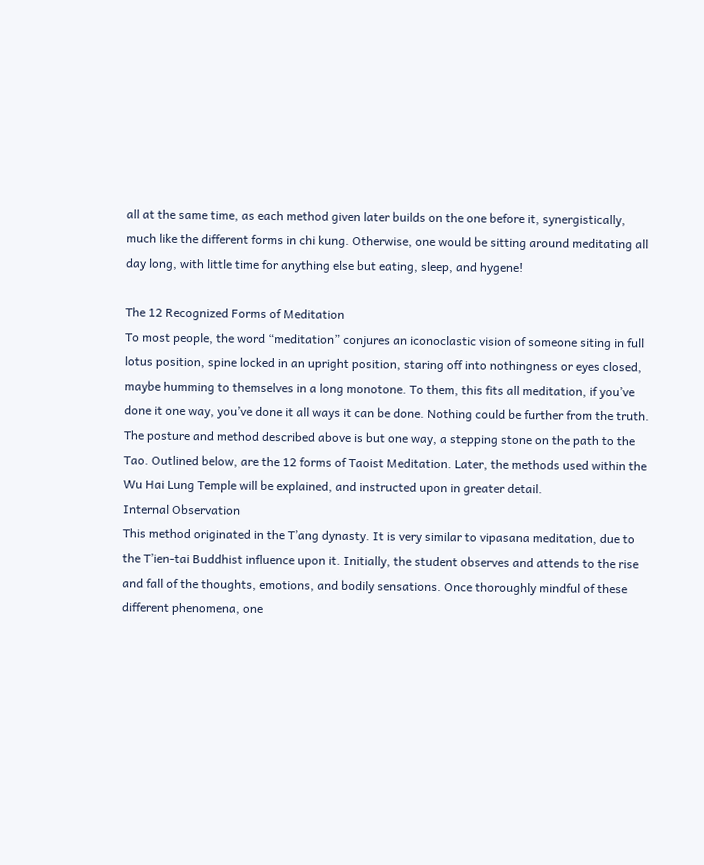all at the same time, as each method given later builds on the one before it, synergistically, much like the different forms in chi kung. Otherwise, one would be sitting around meditating all day long, with little time for anything else but eating, sleep, and hygene!

The 12 Recognized Forms of Meditation
To most people, the word “meditation” conjures an iconoclastic vision of someone siting in full lotus position, spine locked in an upright position, staring off into nothingness or eyes closed, maybe humming to themselves in a long monotone. To them, this fits all meditation, if you’ve done it one way, you’ve done it all ways it can be done. Nothing could be further from the truth.  The posture and method described above is but one way, a stepping stone on the path to the Tao. Outlined below, are the 12 forms of Taoist Meditation. Later, the methods used within the Wu Hai Lung Temple will be explained, and instructed upon in greater detail.
Internal Observation
This method originated in the T’ang dynasty. It is very similar to vipasana meditation, due to the T’ien-tai Buddhist influence upon it. Initially, the student observes and attends to the rise and fall of the thoughts, emotions, and bodily sensations. Once thoroughly mindful of these different phenomena, one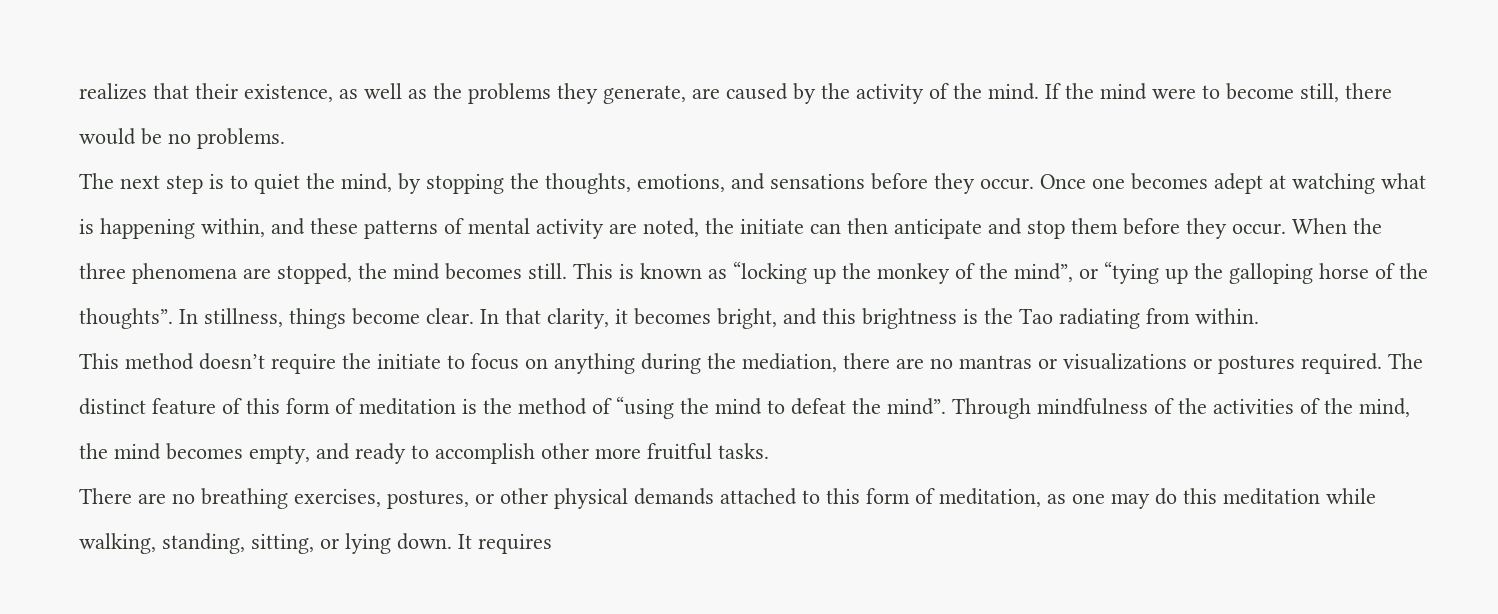realizes that their existence, as well as the problems they generate, are caused by the activity of the mind. If the mind were to become still, there would be no problems.
The next step is to quiet the mind, by stopping the thoughts, emotions, and sensations before they occur. Once one becomes adept at watching what is happening within, and these patterns of mental activity are noted, the initiate can then anticipate and stop them before they occur. When the three phenomena are stopped, the mind becomes still. This is known as “locking up the monkey of the mind”, or “tying up the galloping horse of the thoughts”. In stillness, things become clear. In that clarity, it becomes bright, and this brightness is the Tao radiating from within.
This method doesn’t require the initiate to focus on anything during the mediation, there are no mantras or visualizations or postures required. The distinct feature of this form of meditation is the method of “using the mind to defeat the mind”. Through mindfulness of the activities of the mind, the mind becomes empty, and ready to accomplish other more fruitful tasks.
There are no breathing exercises, postures, or other physical demands attached to this form of meditation, as one may do this meditation while walking, standing, sitting, or lying down. It requires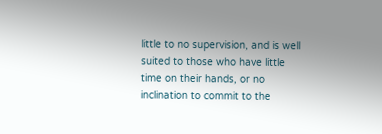little to no supervision, and is well suited to those who have little time on their hands, or no inclination to commit to the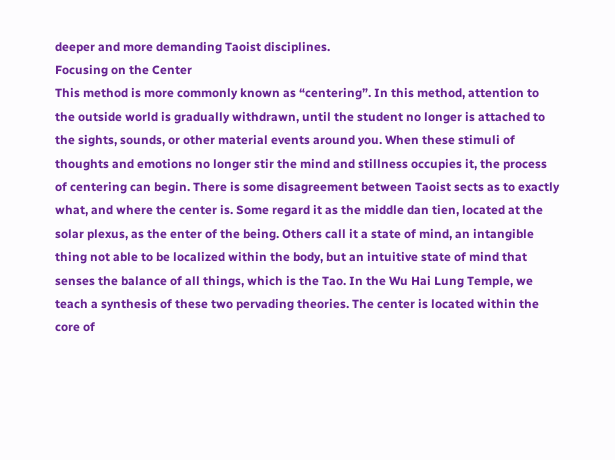deeper and more demanding Taoist disciplines.
Focusing on the Center
This method is more commonly known as “centering”. In this method, attention to the outside world is gradually withdrawn, until the student no longer is attached to the sights, sounds, or other material events around you. When these stimuli of thoughts and emotions no longer stir the mind and stillness occupies it, the process of centering can begin. There is some disagreement between Taoist sects as to exactly what, and where the center is. Some regard it as the middle dan tien, located at the solar plexus, as the enter of the being. Others call it a state of mind, an intangible thing not able to be localized within the body, but an intuitive state of mind that senses the balance of all things, which is the Tao. In the Wu Hai Lung Temple, we teach a synthesis of these two pervading theories. The center is located within the core of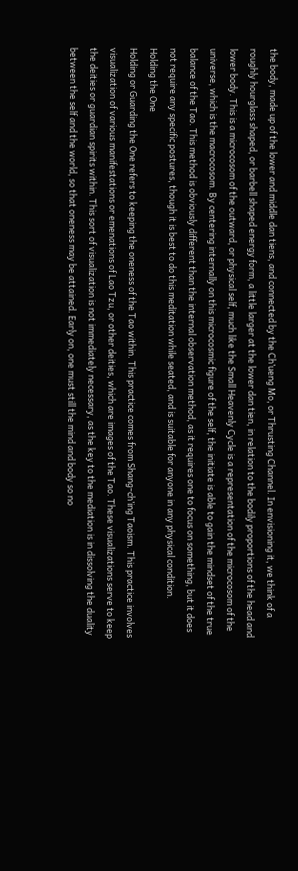the body, made up of the lower and middle dan tiens, and connected by the Ch’ueng Mo, or Thrusting Channel. In envisioning it, we think of a roughly hourglass shaped, or barbell shaped energy form, a little larger at the lower dan tien, in relation to the bodily proportions of the head and lower body. This is a microcosom of the outward, or physical self, much like the Small Heavenly Cycle is a representation of the microcosom of the universe, which is the macrocosom. By centering internally on this microcosmic figure of the self, the initiate is able to gain the mindset of the true balance of the Tao. This method is obviously different than the internal observation method, as it requires one to focus on something, but it does not require any specific postures, though it is best to do this meditation while seated, and is suitable for anyone in any physical condition.
Holding the One
Holding or Guarding the One refers to keeping the oneness of the Tao within. This practice comes from Shang-ch’ing Taoism. This practice involves visualization of various manifestations or emenations of Lao Tzu, or other deities, which are images of the Tao. These visualizations serve to keep the deities or guardian spirits within. This sort of visualization is not immediately necessary, as the key to the mediation is in dissolving the duality between the self and the world, so that oneness may be attained. Early on, one must still the mind and body so no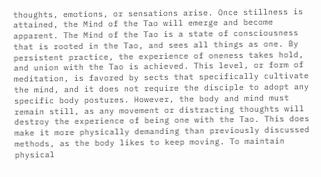thoughts, emotions, or sensations arise. Once stillness is attained, the Mind of the Tao will emerge and become apparent. The Mind of the Tao is a state of consciousness that is rooted in the Tao, and sees all things as one. By persistent practice, the experience of oneness takes hold, and union with the Tao is achieved. This level, or form of meditation, is favored by sects that specifically cultivate the mind, and it does not require the disciple to adopt any specific body postures. However, the body and mind must remain still, as any movement or distracting thoughts will destroy the experience of being one with the Tao. This does make it more physically demanding than previously discussed methods, as the body likes to keep moving. To maintain physical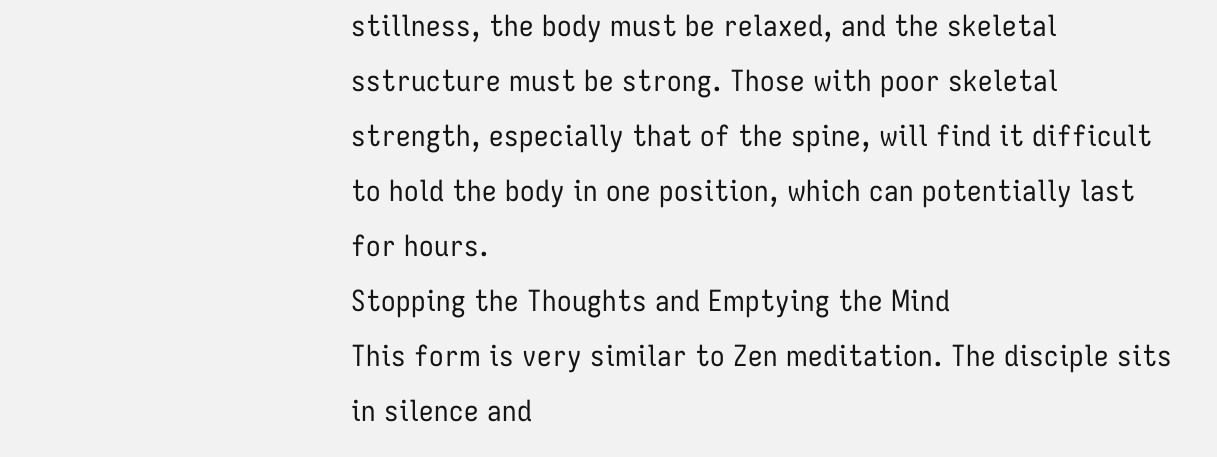stillness, the body must be relaxed, and the skeletal sstructure must be strong. Those with poor skeletal strength, especially that of the spine, will find it difficult to hold the body in one position, which can potentially last for hours.
Stopping the Thoughts and Emptying the Mind
This form is very similar to Zen meditation. The disciple sits in silence and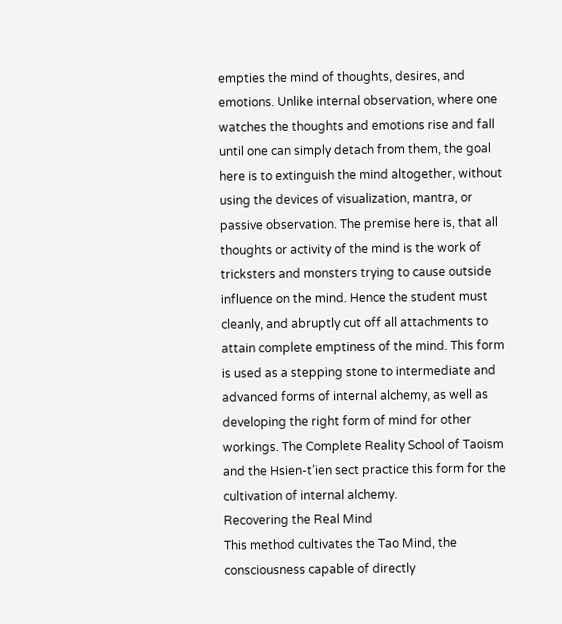empties the mind of thoughts, desires, and emotions. Unlike internal observation, where one watches the thoughts and emotions rise and fall until one can simply detach from them, the goal here is to extinguish the mind altogether, without using the devices of visualization, mantra, or passive observation. The premise here is, that all thoughts or activity of the mind is the work of tricksters and monsters trying to cause outside influence on the mind. Hence the student must cleanly, and abruptly cut off all attachments to attain complete emptiness of the mind. This form is used as a stepping stone to intermediate and advanced forms of internal alchemy, as well as developing the right form of mind for other workings. The Complete Reality School of Taoism and the Hsien-t’ien sect practice this form for the cultivation of internal alchemy.
Recovering the Real Mind
This method cultivates the Tao Mind, the consciousness capable of directly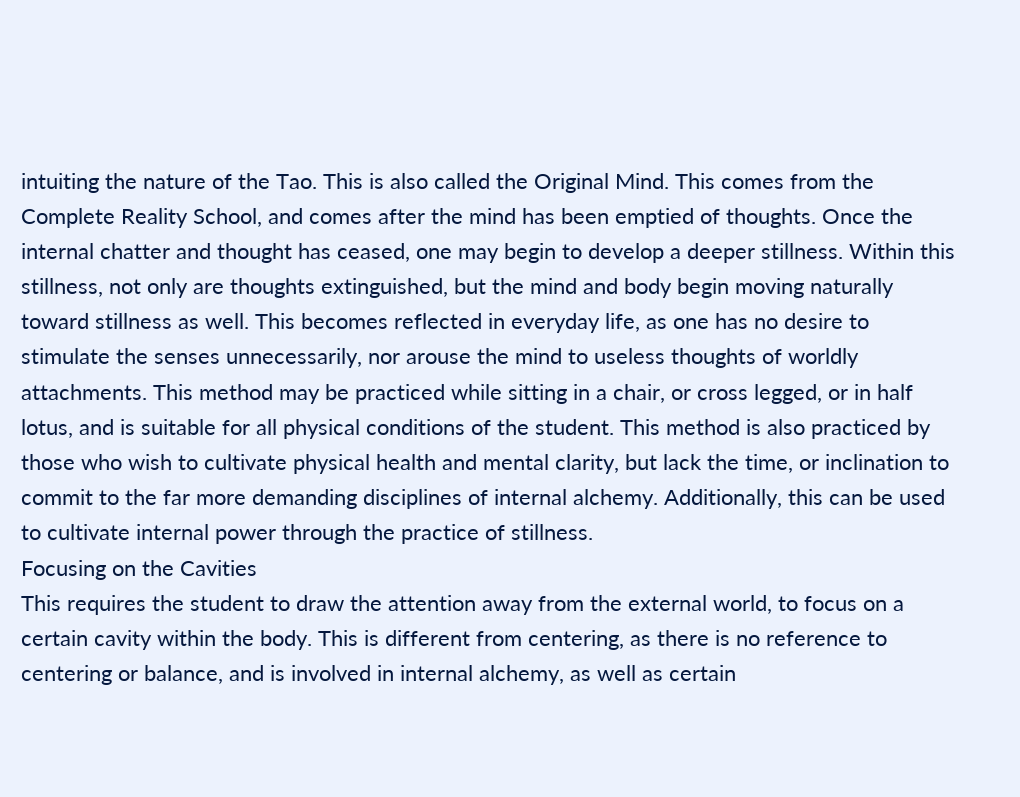intuiting the nature of the Tao. This is also called the Original Mind. This comes from the Complete Reality School, and comes after the mind has been emptied of thoughts. Once the internal chatter and thought has ceased, one may begin to develop a deeper stillness. Within this stillness, not only are thoughts extinguished, but the mind and body begin moving naturally toward stillness as well. This becomes reflected in everyday life, as one has no desire to stimulate the senses unnecessarily, nor arouse the mind to useless thoughts of worldly attachments. This method may be practiced while sitting in a chair, or cross legged, or in half lotus, and is suitable for all physical conditions of the student. This method is also practiced by those who wish to cultivate physical health and mental clarity, but lack the time, or inclination to commit to the far more demanding disciplines of internal alchemy. Additionally, this can be used to cultivate internal power through the practice of stillness.
Focusing on the Cavities
This requires the student to draw the attention away from the external world, to focus on a certain cavity within the body. This is different from centering, as there is no reference to centering or balance, and is involved in internal alchemy, as well as certain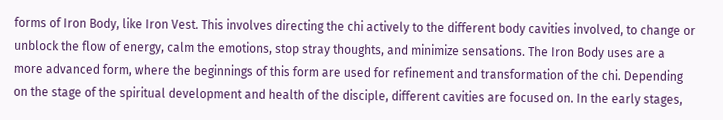forms of Iron Body, like Iron Vest. This involves directing the chi actively to the different body cavities involved, to change or unblock the flow of energy, calm the emotions, stop stray thoughts, and minimize sensations. The Iron Body uses are a more advanced form, where the beginnings of this form are used for refinement and transformation of the chi. Depending on the stage of the spiritual development and health of the disciple, different cavities are focused on. In the early stages,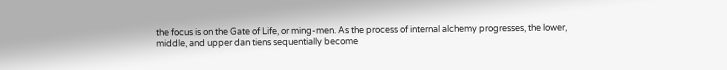the focus is on the Gate of Life, or ming-men. As the process of internal alchemy progresses, the lower, middle, and upper dan tiens sequentially become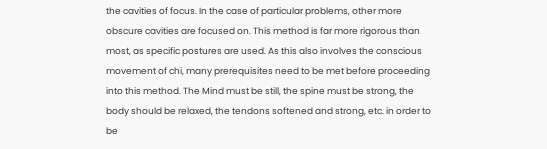the cavities of focus. In the case of particular problems, other more obscure cavities are focused on. This method is far more rigorous than most, as specific postures are used. As this also involves the conscious movement of chi, many prerequisites need to be met before proceeding into this method. The Mind must be still, the spine must be strong, the body should be relaxed, the tendons softened and strong, etc. in order to be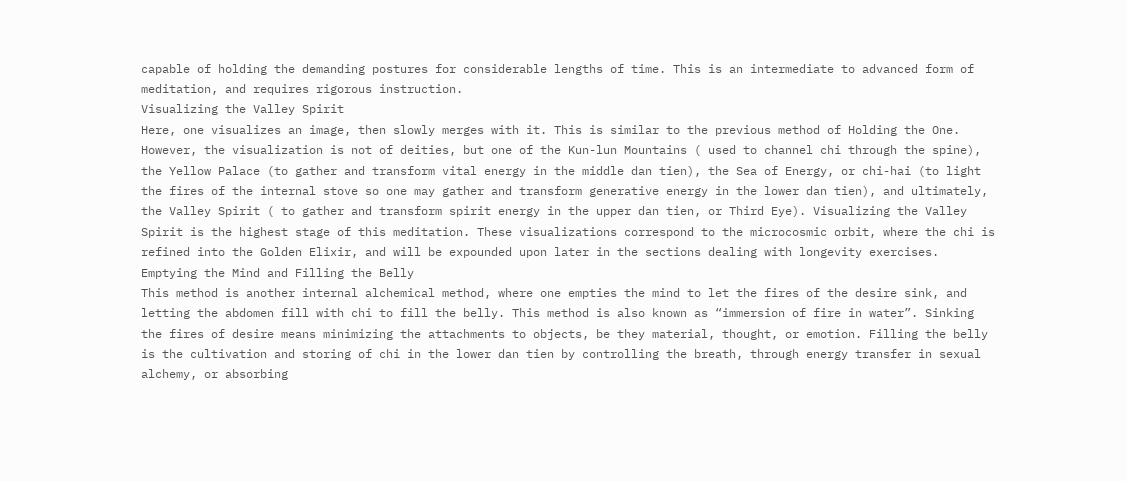capable of holding the demanding postures for considerable lengths of time. This is an intermediate to advanced form of meditation, and requires rigorous instruction.
Visualizing the Valley Spirit
Here, one visualizes an image, then slowly merges with it. This is similar to the previous method of Holding the One. However, the visualization is not of deities, but one of the Kun-lun Mountains ( used to channel chi through the spine), the Yellow Palace (to gather and transform vital energy in the middle dan tien), the Sea of Energy, or chi-hai (to light the fires of the internal stove so one may gather and transform generative energy in the lower dan tien), and ultimately, the Valley Spirit ( to gather and transform spirit energy in the upper dan tien, or Third Eye). Visualizing the Valley Spirit is the highest stage of this meditation. These visualizations correspond to the microcosmic orbit, where the chi is refined into the Golden Elixir, and will be expounded upon later in the sections dealing with longevity exercises.
Emptying the Mind and Filling the Belly
This method is another internal alchemical method, where one empties the mind to let the fires of the desire sink, and letting the abdomen fill with chi to fill the belly. This method is also known as “immersion of fire in water”. Sinking the fires of desire means minimizing the attachments to objects, be they material, thought, or emotion. Filling the belly is the cultivation and storing of chi in the lower dan tien by controlling the breath, through energy transfer in sexual alchemy, or absorbing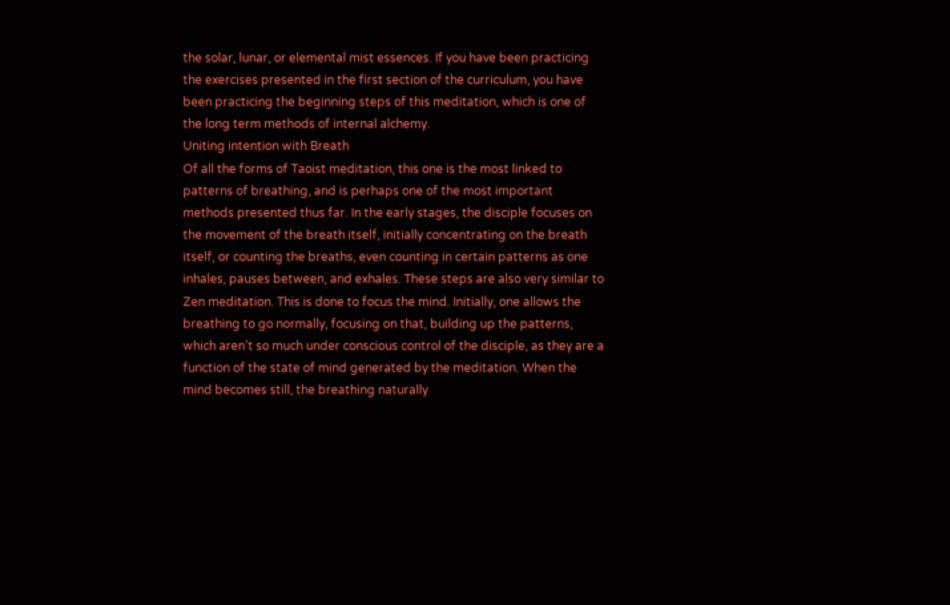the solar, lunar, or elemental mist essences. If you have been practicing the exercises presented in the first section of the curriculum, you have been practicing the beginning steps of this meditation, which is one of the long term methods of internal alchemy.
Uniting intention with Breath
Of all the forms of Taoist meditation, this one is the most linked to patterns of breathing, and is perhaps one of the most important methods presented thus far. In the early stages, the disciple focuses on the movement of the breath itself, initially concentrating on the breath itself, or counting the breaths, even counting in certain patterns as one inhales, pauses between, and exhales. These steps are also very similar to Zen meditation. This is done to focus the mind. Initially, one allows the breathing to go normally, focusing on that, building up the patterns, which aren’t so much under conscious control of the disciple, as they are a function of the state of mind generated by the meditation. When the mind becomes still, the breathing naturally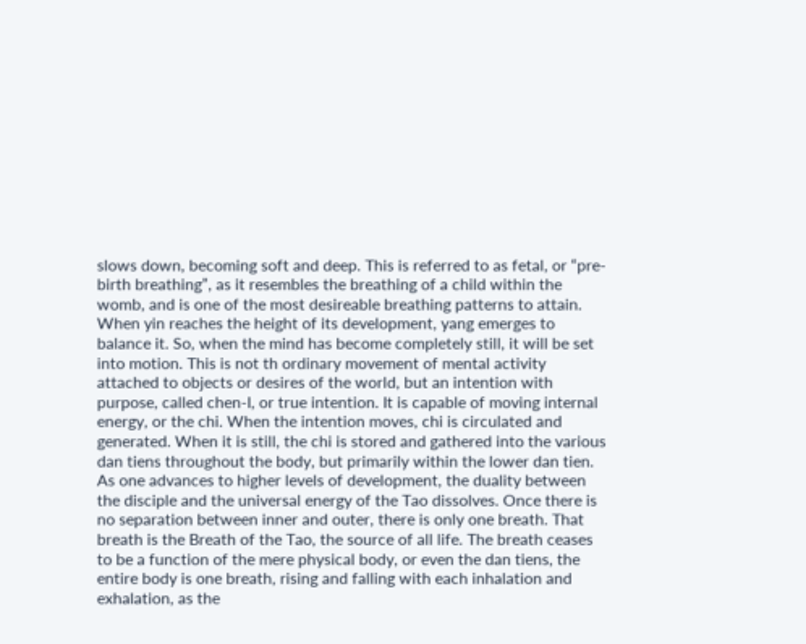slows down, becoming soft and deep. This is referred to as fetal, or “pre-birth breathing”, as it resembles the breathing of a child within the womb, and is one of the most desireable breathing patterns to attain. When yin reaches the height of its development, yang emerges to balance it. So, when the mind has become completely still, it will be set into motion. This is not th ordinary movement of mental activity attached to objects or desires of the world, but an intention with purpose, called chen-I, or true intention. It is capable of moving internal energy, or the chi. When the intention moves, chi is circulated and generated. When it is still, the chi is stored and gathered into the various dan tiens throughout the body, but primarily within the lower dan tien. As one advances to higher levels of development, the duality between the disciple and the universal energy of the Tao dissolves. Once there is no separation between inner and outer, there is only one breath. That breath is the Breath of the Tao, the source of all life. The breath ceases to be a function of the mere physical body, or even the dan tiens, the entire body is one breath, rising and falling with each inhalation and exhalation, as the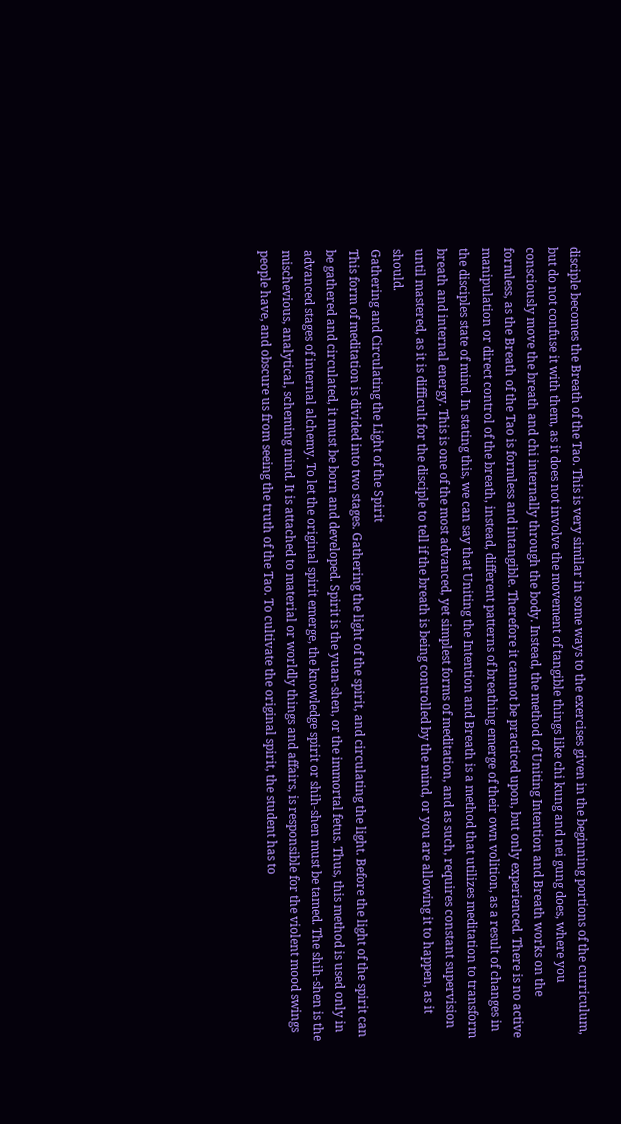disciple becomes the Breath of the Tao. This is very similar in some ways to the exercises given in the beginning portions of the curriculum, but do not confuse it with them, as it does not involve the movement of tangible things like chi kung and nei gung does, where you consciously move the breath and chi internally through the body. Instead, the method of Uniting Intention and Breath works on the formless, as the Breath of the Tao is formless and intangible. Therefore it cannot be practiced upon, but only experienced. There is no active manipulation or direct control of the breath, instead, different patterns of breathing emerge of their own volition, as a result of changes in the disciples state of mind. In stating this, we can say that Uniting the Intention and Breath is a method that utilizes meditation to transform breath and internal energy. This is one of the most advanced, yet simplest forms of meditation, and as such, requires constant supervision until mastered, as it is difficult for the disciple to tell if the breath is being controlled by the mind, or you are allowing it to happen, as it should.
Gathering and Circulating the Light of the Spirit
This form of meditation is divided into two stages. Gathering the light of the spirit, and circulating the light. Before the light of the spirit can be gathered and circulated, it must be born and developed. Spirit is the yuan-shen, or the immortal fetus. Thus, this method is used only in advanced stages of internal alchemy. To let the original spirit emerge, the knowledge spirit or shih-shen must be tamed. The shih-shen is the mischevious, analytical, scheming mind. It is attached to material or worldly things and affairs, is responsible for the violent mood swings people have, and obscure us from seeing the truth of the Tao. To cultivate the original spirit, the student has to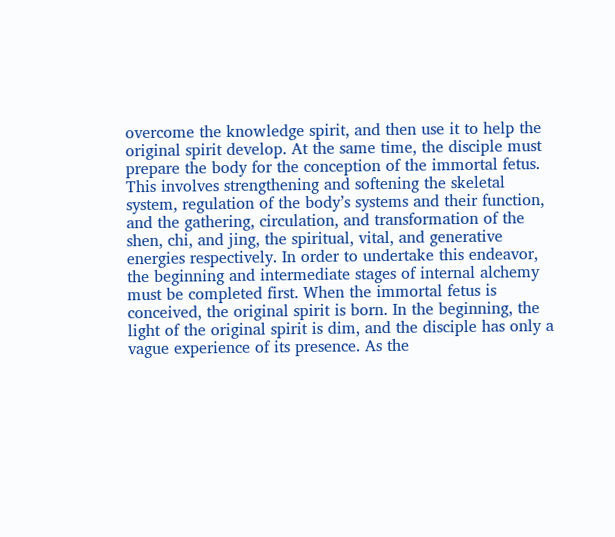overcome the knowledge spirit, and then use it to help the original spirit develop. At the same time, the disciple must prepare the body for the conception of the immortal fetus. This involves strengthening and softening the skeletal system, regulation of the body’s systems and their function, and the gathering, circulation, and transformation of the shen, chi, and jing, the spiritual, vital, and generative energies respectively. In order to undertake this endeavor, the beginning and intermediate stages of internal alchemy must be completed first. When the immortal fetus is conceived, the original spirit is born. In the beginning, the light of the original spirit is dim, and the disciple has only a vague experience of its presence. As the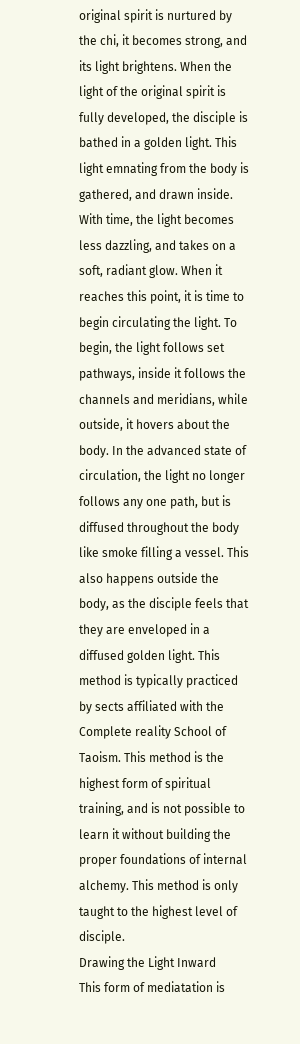original spirit is nurtured by the chi, it becomes strong, and its light brightens. When the light of the original spirit is fully developed, the disciple is bathed in a golden light. This light emnating from the body is gathered, and drawn inside. With time, the light becomes less dazzling, and takes on a soft, radiant glow. When it reaches this point, it is time to begin circulating the light. To begin, the light follows set pathways, inside it follows the channels and meridians, while outside, it hovers about the body. In the advanced state of circulation, the light no longer follows any one path, but is diffused throughout the body like smoke filling a vessel. This also happens outside the body, as the disciple feels that they are enveloped in a diffused golden light. This method is typically practiced by sects affiliated with the Complete reality School of Taoism. This method is the highest form of spiritual training, and is not possible to learn it without building the proper foundations of internal alchemy. This method is only taught to the highest level of disciple.
Drawing the Light Inward
This form of mediatation is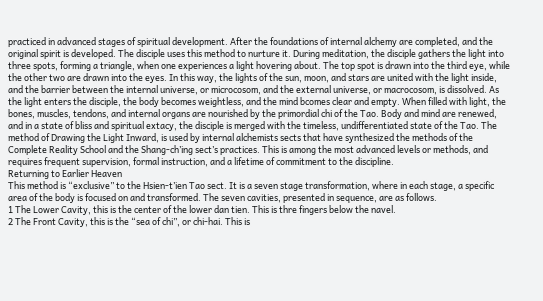practiced in advanced stages of spiritual development. After the foundations of internal alchemy are completed, and the original spirit is developed. The disciple uses this method to nurture it. During meditation, the disciple gathers the light into three spots, forming a triangle, when one experiences a light hovering about. The top spot is drawn into the third eye, while the other two are drawn into the eyes. In this way, the lights of the sun, moon, and stars are united with the light inside, and the barrier between the internal universe, or microcosom, and the external universe, or macrocosom, is dissolved. As the light enters the disciple, the body becomes weightless, and the mind bcomes clear and empty. When filled with light, the bones, muscles, tendons, and internal organs are nourished by the primordial chi of the Tao. Body and mind are renewed, and in a state of bliss and spiritual extacy, the disciple is merged with the timeless, undifferentiated state of the Tao. The method of Drawing the Light Inward, is used by internal alchemists sects that have synthesized the methods of the Complete Reality School and the Shang-ch’ing sect’s practices. This is among the most advanced levels or methods, and requires frequent supervision, formal instruction, and a lifetime of commitment to the discipline.
Returning to Earlier Heaven
This method is “exclusive” to the Hsien-t’ien Tao sect. It is a seven stage transformation, where in each stage, a specific area of the body is focused on and transformed. The seven cavities, presented in sequence, are as follows.
1 The Lower Cavity, this is the center of the lower dan tien. This is thre fingers below the navel.
2 The Front Cavity, this is the “sea of chi”, or chi-hai. This is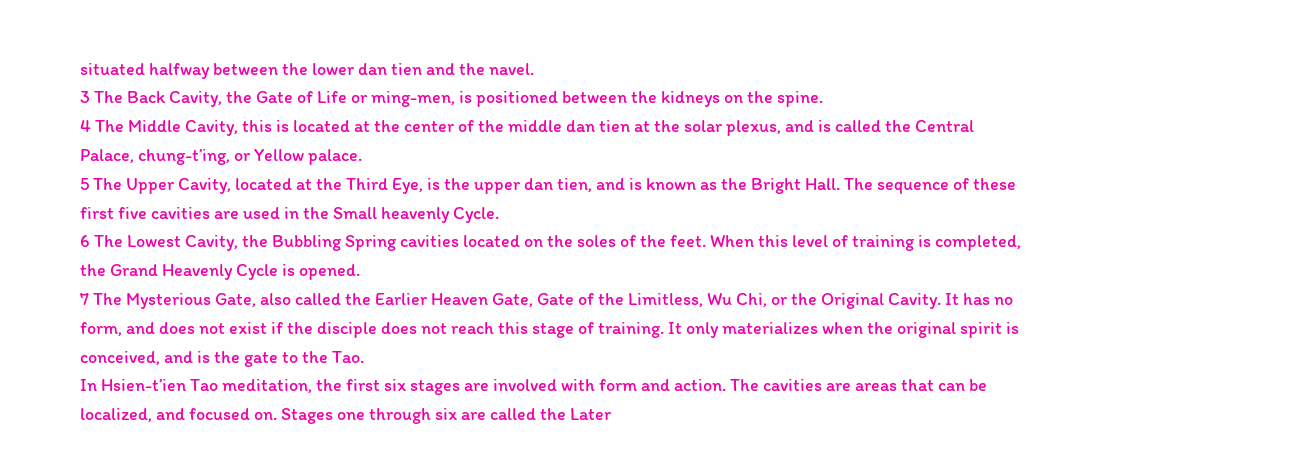situated halfway between the lower dan tien and the navel.
3 The Back Cavity, the Gate of Life or ming-men, is positioned between the kidneys on the spine.
4 The Middle Cavity, this is located at the center of the middle dan tien at the solar plexus, and is called the Central Palace, chung-t’ing, or Yellow palace.
5 The Upper Cavity, located at the Third Eye, is the upper dan tien, and is known as the Bright Hall. The sequence of these first five cavities are used in the Small heavenly Cycle.
6 The Lowest Cavity, the Bubbling Spring cavities located on the soles of the feet. When this level of training is completed, the Grand Heavenly Cycle is opened.
7 The Mysterious Gate, also called the Earlier Heaven Gate, Gate of the Limitless, Wu Chi, or the Original Cavity. It has no form, and does not exist if the disciple does not reach this stage of training. It only materializes when the original spirit is conceived, and is the gate to the Tao.
In Hsien-t’ien Tao meditation, the first six stages are involved with form and action. The cavities are areas that can be localized, and focused on. Stages one through six are called the Later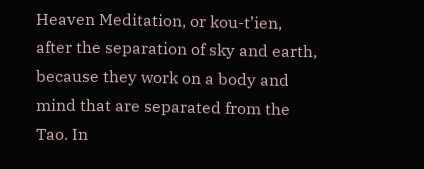Heaven Meditation, or kou-t’ien, after the separation of sky and earth, because they work on a body and mind that are separated from the Tao. In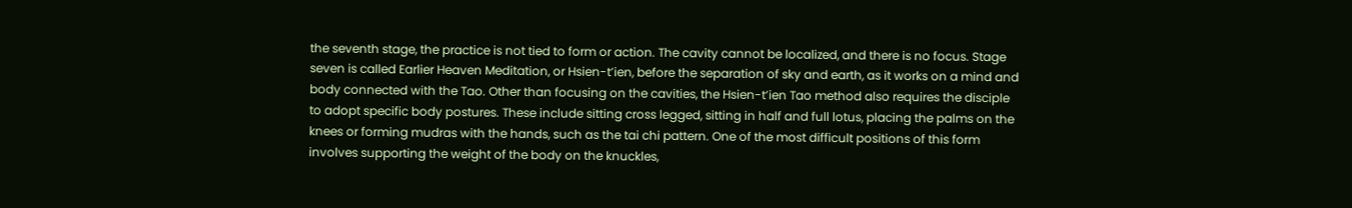the seventh stage, the practice is not tied to form or action. The cavity cannot be localized, and there is no focus. Stage seven is called Earlier Heaven Meditation, or Hsien-t’ien, before the separation of sky and earth, as it works on a mind and body connected with the Tao. Other than focusing on the cavities, the Hsien-t’ien Tao method also requires the disciple to adopt specific body postures. These include sitting cross legged, sitting in half and full lotus, placing the palms on the knees or forming mudras with the hands, such as the tai chi pattern. One of the most difficult positions of this form involves supporting the weight of the body on the knuckles,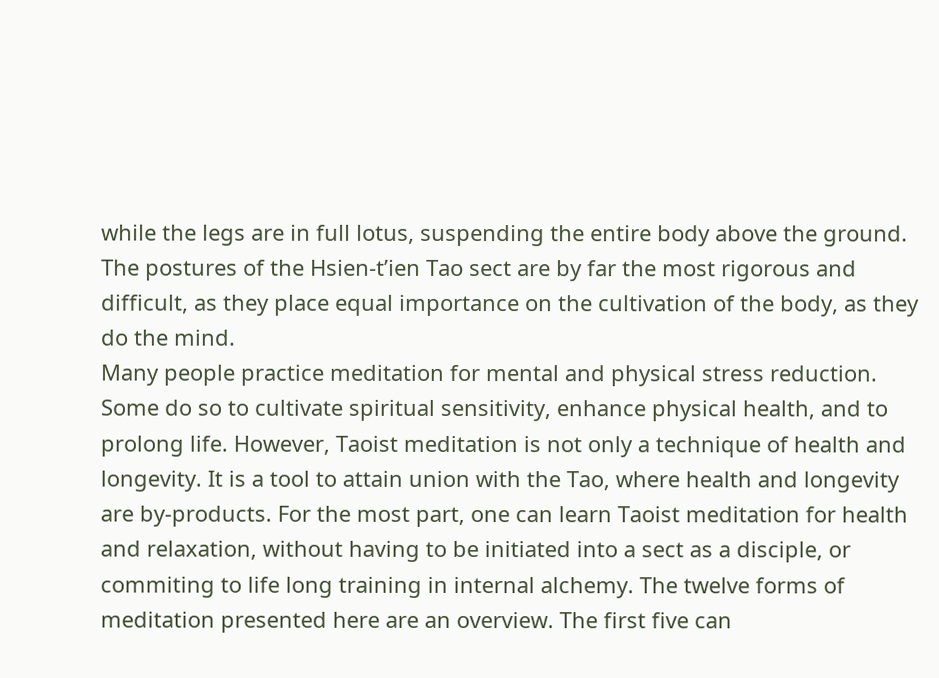while the legs are in full lotus, suspending the entire body above the ground. The postures of the Hsien-t’ien Tao sect are by far the most rigorous and difficult, as they place equal importance on the cultivation of the body, as they do the mind.
Many people practice meditation for mental and physical stress reduction. Some do so to cultivate spiritual sensitivity, enhance physical health, and to prolong life. However, Taoist meditation is not only a technique of health and longevity. It is a tool to attain union with the Tao, where health and longevity are by-products. For the most part, one can learn Taoist meditation for health and relaxation, without having to be initiated into a sect as a disciple, or commiting to life long training in internal alchemy. The twelve forms of meditation presented here are an overview. The first five can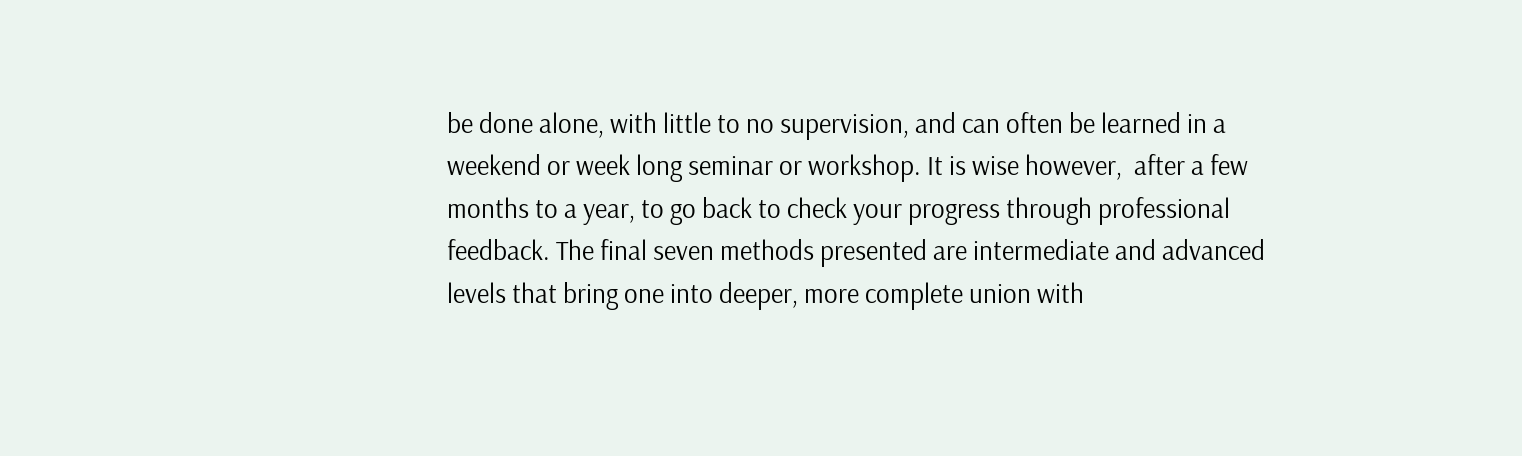be done alone, with little to no supervision, and can often be learned in a weekend or week long seminar or workshop. It is wise however,  after a few months to a year, to go back to check your progress through professional feedback. The final seven methods presented are intermediate and advanced levels that bring one into deeper, more complete union with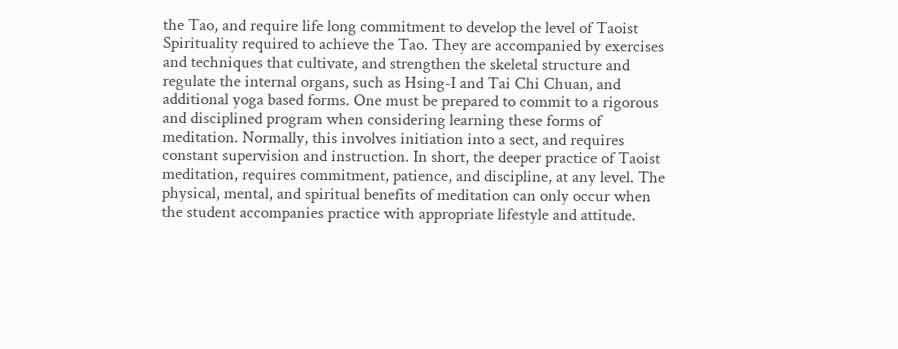the Tao, and require life long commitment to develop the level of Taoist Spirituality required to achieve the Tao. They are accompanied by exercises and techniques that cultivate, and strengthen the skeletal structure and regulate the internal organs, such as Hsing-I and Tai Chi Chuan, and additional yoga based forms. One must be prepared to commit to a rigorous and disciplined program when considering learning these forms of meditation. Normally, this involves initiation into a sect, and requires constant supervision and instruction. In short, the deeper practice of Taoist meditation, requires commitment, patience, and discipline, at any level. The physical, mental, and spiritual benefits of meditation can only occur when the student accompanies practice with appropriate lifestyle and attitude.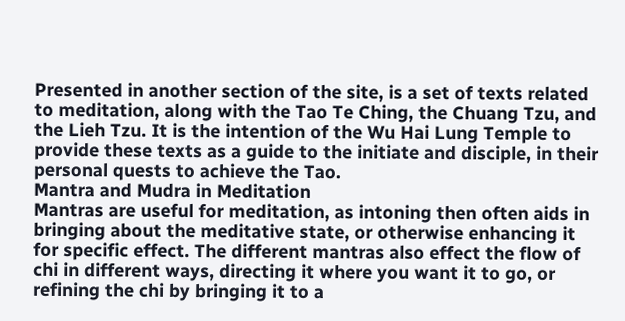Presented in another section of the site, is a set of texts related to meditation, along with the Tao Te Ching, the Chuang Tzu, and the Lieh Tzu. It is the intention of the Wu Hai Lung Temple to provide these texts as a guide to the initiate and disciple, in their personal quests to achieve the Tao.
Mantra and Mudra in Meditation
Mantras are useful for meditation, as intoning then often aids in bringing about the meditative state, or otherwise enhancing it for specific effect. The different mantras also effect the flow of chi in different ways, directing it where you want it to go, or refining the chi by bringing it to a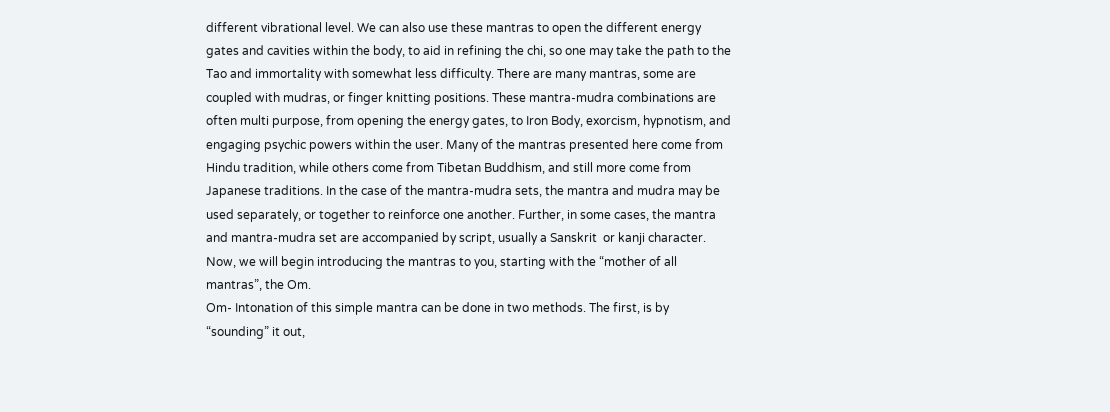different vibrational level. We can also use these mantras to open the different energy gates and cavities within the body, to aid in refining the chi, so one may take the path to the Tao and immortality with somewhat less difficulty. There are many mantras, some are coupled with mudras, or finger knitting positions. These mantra-mudra combinations are often multi purpose, from opening the energy gates, to Iron Body, exorcism, hypnotism, and engaging psychic powers within the user. Many of the mantras presented here come from Hindu tradition, while others come from Tibetan Buddhism, and still more come from Japanese traditions. In the case of the mantra-mudra sets, the mantra and mudra may be used separately, or together to reinforce one another. Further, in some cases, the mantra and mantra-mudra set are accompanied by script, usually a Sanskrit  or kanji character. Now, we will begin introducing the mantras to you, starting with the “mother of all mantras”, the Om.
Om- Intonation of this simple mantra can be done in two methods. The first, is by “sounding” it out,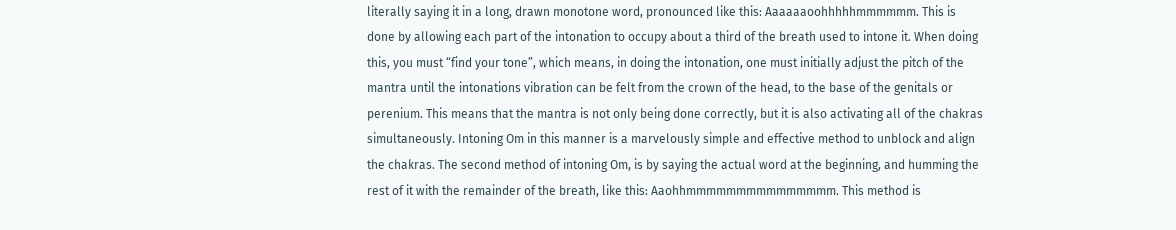literally saying it in a long, drawn monotone word, pronounced like this: Aaaaaaoohhhhhmmmmmm. This is done by allowing each part of the intonation to occupy about a third of the breath used to intone it. When doing this, you must “find your tone”, which means, in doing the intonation, one must initially adjust the pitch of the mantra until the intonations vibration can be felt from the crown of the head, to the base of the genitals or perenium. This means that the mantra is not only being done correctly, but it is also activating all of the chakras simultaneously. Intoning Om in this manner is a marvelously simple and effective method to unblock and align the chakras. The second method of intoning Om, is by saying the actual word at the beginning, and humming the rest of it with the remainder of the breath, like this: Aaohhmmmmmmmmmmmmmmm. This method is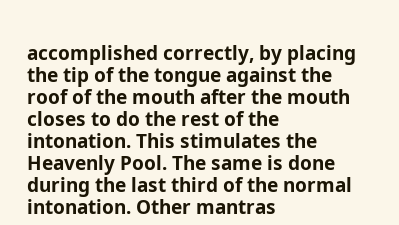accomplished correctly, by placing the tip of the tongue against the roof of the mouth after the mouth closes to do the rest of the intonation. This stimulates the Heavenly Pool. The same is done during the last third of the normal intonation. Other mantras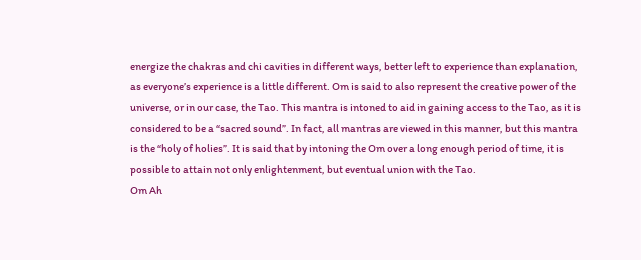energize the chakras and chi cavities in different ways, better left to experience than explanation, as everyone’s experience is a little different. Om is said to also represent the creative power of the universe, or in our case, the Tao. This mantra is intoned to aid in gaining access to the Tao, as it is considered to be a “sacred sound”. In fact, all mantras are viewed in this manner, but this mantra is the “holy of holies”. It is said that by intoning the Om over a long enough period of time, it is possible to attain not only enlightenment, but eventual union with the Tao.
Om Ah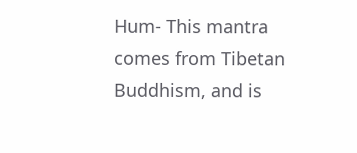Hum- This mantra comes from Tibetan Buddhism, and is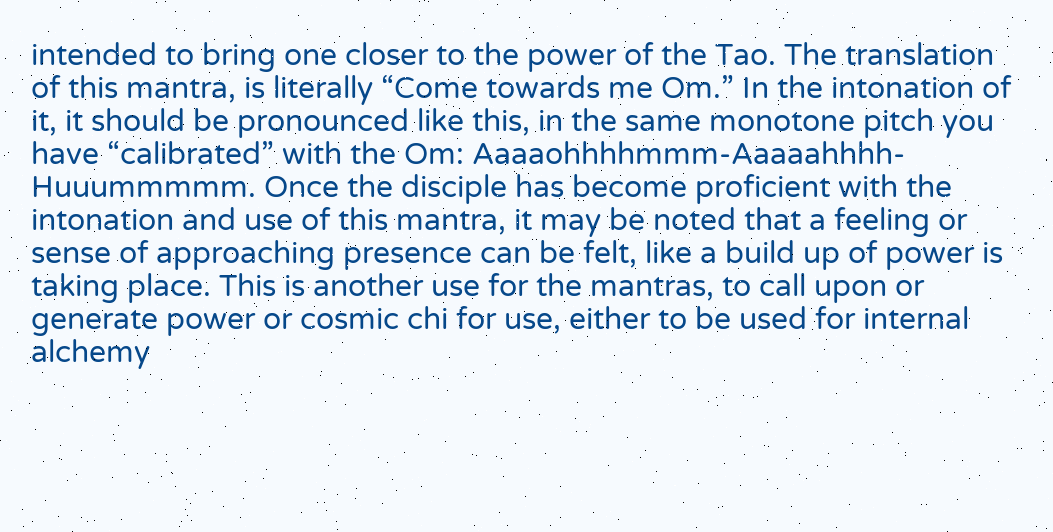intended to bring one closer to the power of the Tao. The translation of this mantra, is literally “Come towards me Om.” In the intonation of it, it should be pronounced like this, in the same monotone pitch you have “calibrated” with the Om: Aaaaohhhhmmm-Aaaaahhhh-Huuummmmm. Once the disciple has become proficient with the intonation and use of this mantra, it may be noted that a feeling or sense of approaching presence can be felt, like a build up of power is taking place. This is another use for the mantras, to call upon or generate power or cosmic chi for use, either to be used for internal alchemy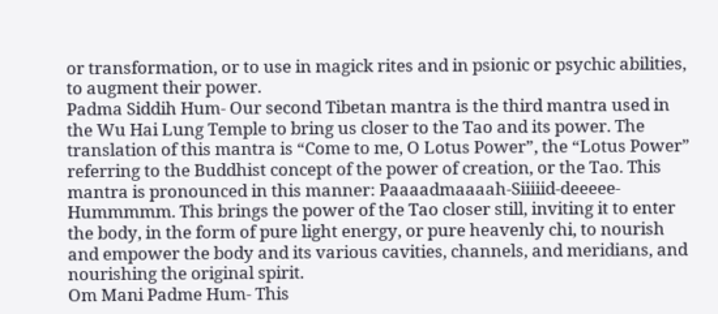or transformation, or to use in magick rites and in psionic or psychic abilities, to augment their power.
Padma Siddih Hum- Our second Tibetan mantra is the third mantra used in the Wu Hai Lung Temple to bring us closer to the Tao and its power. The translation of this mantra is “Come to me, O Lotus Power”, the “Lotus Power” referring to the Buddhist concept of the power of creation, or the Tao. This mantra is pronounced in this manner: Paaaadmaaaah-Siiiiid-deeeee-Hummmmm. This brings the power of the Tao closer still, inviting it to enter the body, in the form of pure light energy, or pure heavenly chi, to nourish and empower the body and its various cavities, channels, and meridians, and nourishing the original spirit.
Om Mani Padme Hum- This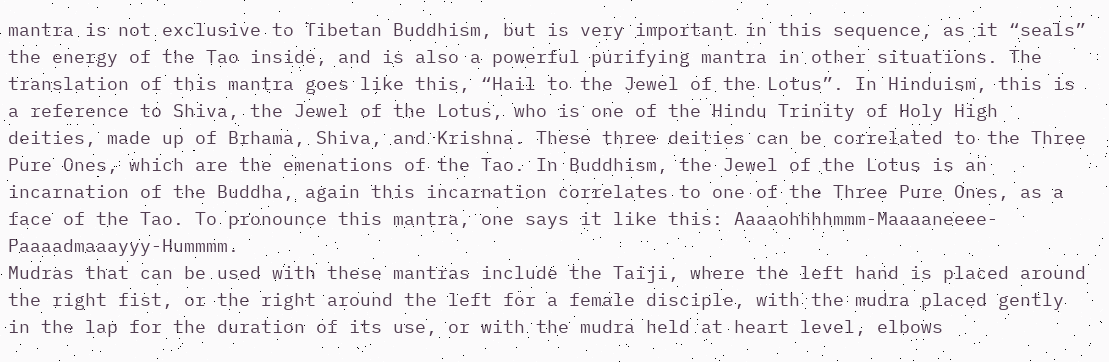mantra is not exclusive to Tibetan Buddhism, but is very important in this sequence, as it “seals” the energy of the Tao inside, and is also a powerful purifying mantra in other situations. The translation of this mantra goes like this, “Hail to the Jewel of the Lotus”. In Hinduism, this is a reference to Shiva, the Jewel of the Lotus, who is one of the Hindu Trinity of Holy High deities, made up of Brhama, Shiva, and Krishna. These three deities can be correlated to the Three Pure Ones, which are the emenations of the Tao. In Buddhism, the Jewel of the Lotus is an incarnation of the Buddha, again this incarnation correlates to one of the Three Pure Ones, as a face of the Tao. To pronounce this mantra, one says it like this: Aaaaohhhhmmm-Maaaaneeee-Paaaadmaaayyy-Hummmm.
Mudras that can be used with these mantras include the Taiji, where the left hand is placed around the right fist, or the right around the left for a female disciple, with the mudra placed gently in the lap for the duration of its use, or with the mudra held at heart level, elbows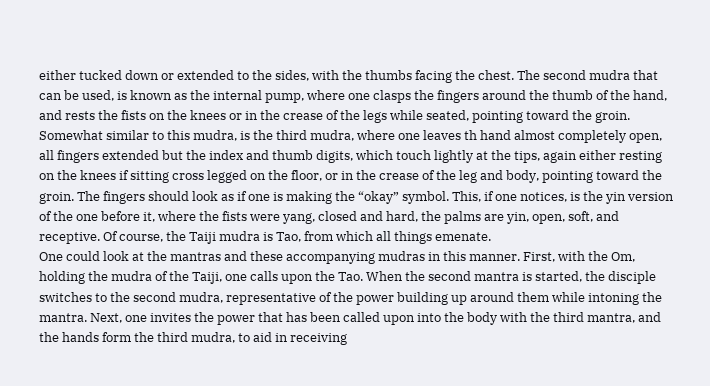either tucked down or extended to the sides, with the thumbs facing the chest. The second mudra that can be used, is known as the internal pump, where one clasps the fingers around the thumb of the hand, and rests the fists on the knees or in the crease of the legs while seated, pointing toward the groin. Somewhat similar to this mudra, is the third mudra, where one leaves th hand almost completely open, all fingers extended but the index and thumb digits, which touch lightly at the tips, again either resting on the knees if sitting cross legged on the floor, or in the crease of the leg and body, pointing toward the groin. The fingers should look as if one is making the “okay” symbol. This, if one notices, is the yin version of the one before it, where the fists were yang, closed and hard, the palms are yin, open, soft, and receptive. Of course, the Taiji mudra is Tao, from which all things emenate.
One could look at the mantras and these accompanying mudras in this manner. First, with the Om, holding the mudra of the Taiji, one calls upon the Tao. When the second mantra is started, the disciple switches to the second mudra, representative of the power building up around them while intoning the mantra. Next, one invites the power that has been called upon into the body with the third mantra, and the hands form the third mudra, to aid in receiving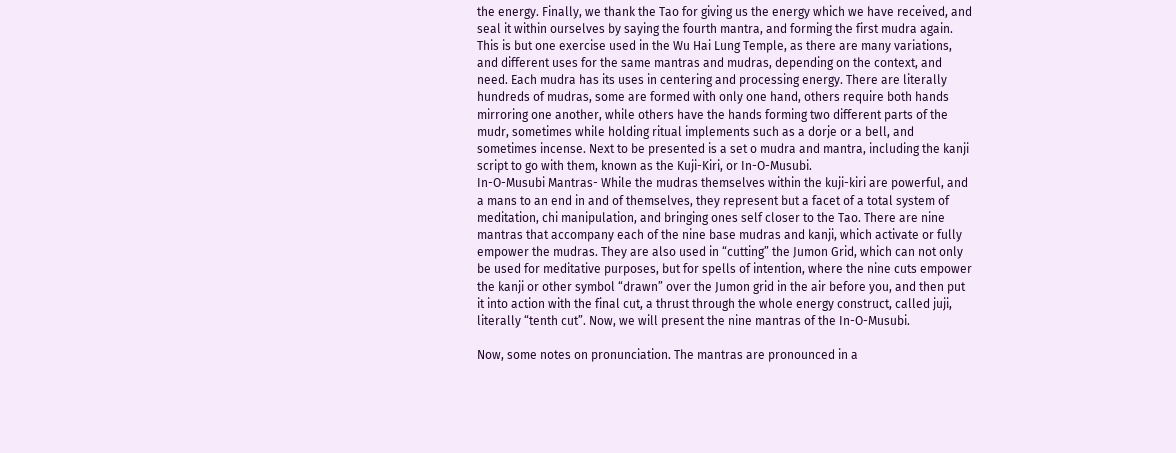the energy. Finally, we thank the Tao for giving us the energy which we have received, and seal it within ourselves by saying the fourth mantra, and forming the first mudra again. This is but one exercise used in the Wu Hai Lung Temple, as there are many variations, and different uses for the same mantras and mudras, depending on the context, and need. Each mudra has its uses in centering and processing energy. There are literally hundreds of mudras, some are formed with only one hand, others require both hands mirroring one another, while others have the hands forming two different parts of the mudr, sometimes while holding ritual implements such as a dorje or a bell, and sometimes incense. Next to be presented is a set o mudra and mantra, including the kanji script to go with them, known as the Kuji-Kiri, or In-O-Musubi.
In-O-Musubi Mantras- While the mudras themselves within the kuji-kiri are powerful, and a mans to an end in and of themselves, they represent but a facet of a total system of meditation, chi manipulation, and bringing ones self closer to the Tao. There are nine mantras that accompany each of the nine base mudras and kanji, which activate or fully empower the mudras. They are also used in “cutting” the Jumon Grid, which can not only be used for meditative purposes, but for spells of intention, where the nine cuts empower the kanji or other symbol “drawn” over the Jumon grid in the air before you, and then put it into action with the final cut, a thrust through the whole energy construct, called juji, literally “tenth cut”. Now, we will present the nine mantras of the In-O-Musubi.

Now, some notes on pronunciation. The mantras are pronounced in a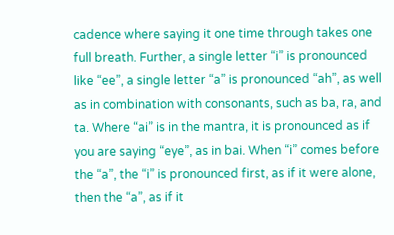cadence where saying it one time through takes one full breath. Further, a single letter “i” is pronounced like “ee”, a single letter “a” is pronounced “ah”, as well as in combination with consonants, such as ba, ra, and ta. Where “ai” is in the mantra, it is pronounced as if you are saying “eye”, as in bai. When “i” comes before the “a”, the “i” is pronounced first, as if it were alone, then the “a”, as if it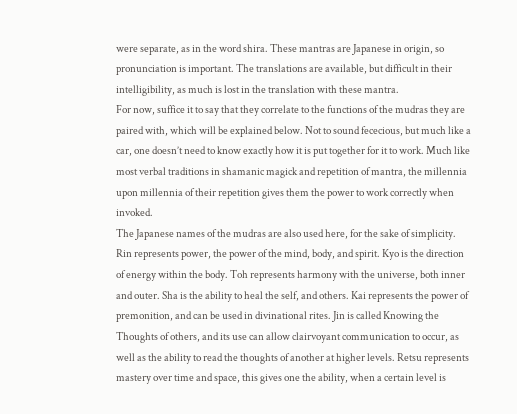were separate, as in the word shira. These mantras are Japanese in origin, so pronunciation is important. The translations are available, but difficult in their intelligibility, as much is lost in the translation with these mantra.
For now, suffice it to say that they correlate to the functions of the mudras they are paired with, which will be explained below. Not to sound fececious, but much like a car, one doesn’t need to know exactly how it is put together for it to work. Much like most verbal traditions in shamanic magick and repetition of mantra, the millennia upon millennia of their repetition gives them the power to work correctly when invoked.
The Japanese names of the mudras are also used here, for the sake of simplicity. Rin represents power, the power of the mind, body, and spirit. Kyo is the direction of energy within the body. Toh represents harmony with the universe, both inner and outer. Sha is the ability to heal the self, and others. Kai represents the power of premonition, and can be used in divinational rites. Jin is called Knowing the Thoughts of others, and its use can allow clairvoyant communication to occur, as well as the ability to read the thoughts of another at higher levels. Retsu represents mastery over time and space, this gives one the ability, when a certain level is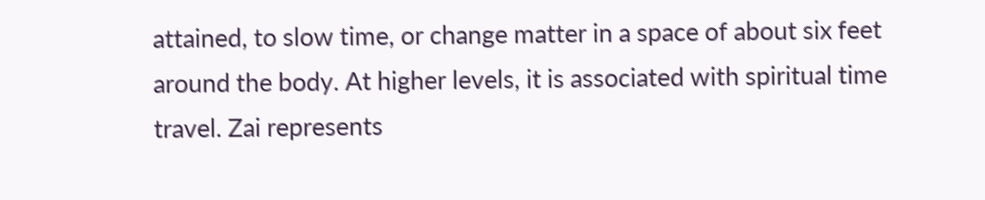attained, to slow time, or change matter in a space of about six feet around the body. At higher levels, it is associated with spiritual time travel. Zai represents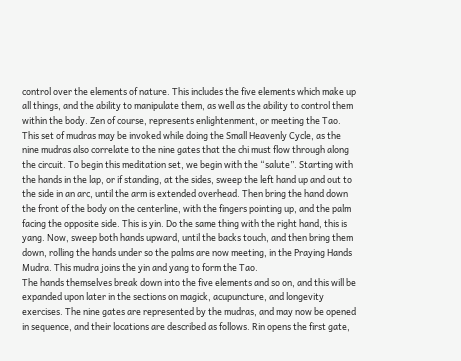control over the elements of nature. This includes the five elements which make up all things, and the ability to manipulate them, as well as the ability to control them within the body. Zen of course, represents enlightenment, or meeting the Tao.
This set of mudras may be invoked while doing the Small Heavenly Cycle, as the nine mudras also correlate to the nine gates that the chi must flow through along the circuit. To begin this meditation set, we begin with the “salute”. Starting with the hands in the lap, or if standing, at the sides, sweep the left hand up and out to the side in an arc, until the arm is extended overhead. Then bring the hand down the front of the body on the centerline, with the fingers pointing up, and the palm facing the opposite side. This is yin. Do the same thing with the right hand, this is yang. Now, sweep both hands upward, until the backs touch, and then bring them down, rolling the hands under so the palms are now meeting, in the Praying Hands Mudra. This mudra joins the yin and yang to form the Tao.
The hands themselves break down into the five elements and so on, and this will be expanded upon later in the sections on magick, acupuncture, and longevity exercises. The nine gates are represented by the mudras, and may now be opened in sequence, and their locations are described as follows. Rin opens the first gate,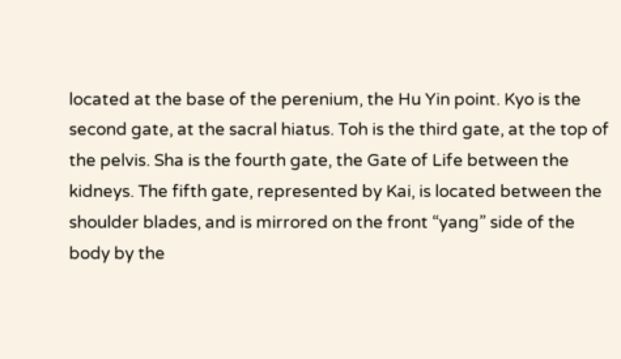located at the base of the perenium, the Hu Yin point. Kyo is the second gate, at the sacral hiatus. Toh is the third gate, at the top of the pelvis. Sha is the fourth gate, the Gate of Life between the kidneys. The fifth gate, represented by Kai, is located between the shoulder blades, and is mirrored on the front “yang” side of the body by the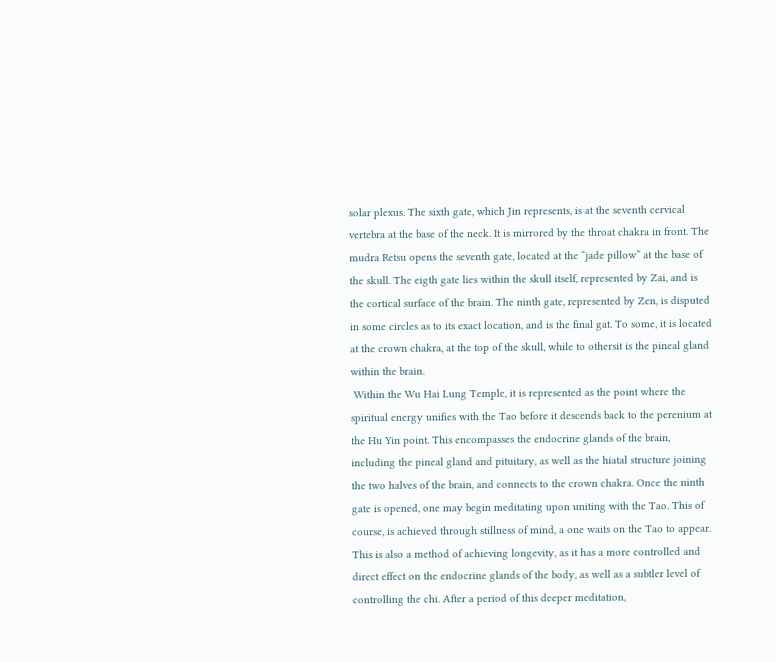solar plexus. The sixth gate, which Jin represents, is at the seventh cervical vertebra at the base of the neck. It is mirrored by the throat chakra in front. The mudra Retsu opens the seventh gate, located at the “jade pillow” at the base of the skull. The eigth gate lies within the skull itself, represented by Zai, and is the cortical surface of the brain. The ninth gate, represented by Zen, is disputed in some circles as to its exact location, and is the final gat. To some, it is located at the crown chakra, at the top of the skull, while to othersit is the pineal gland within the brain.
 Within the Wu Hai Lung Temple, it is represented as the point where the spiritual energy unifies with the Tao before it descends back to the perenium at the Hu Yin point. This encompasses the endocrine glands of the brain, including the pineal gland and pituitary, as well as the hiatal structure joining the two halves of the brain, and connects to the crown chakra. Once the ninth gate is opened, one may begin meditating upon uniting with the Tao. This of course, is achieved through stillness of mind, a one waits on the Tao to appear. This is also a method of achieving longevity, as it has a more controlled and direct effect on the endocrine glands of the body, as well as a subtler level of controlling the chi. After a period of this deeper meditation,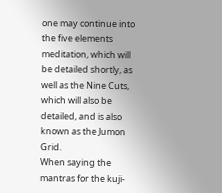one may continue into the five elements meditation, which will be detailed shortly, as well as the Nine Cuts, which will also be detailed, and is also known as the Jumon Grid.
When saying the mantras for the kuji-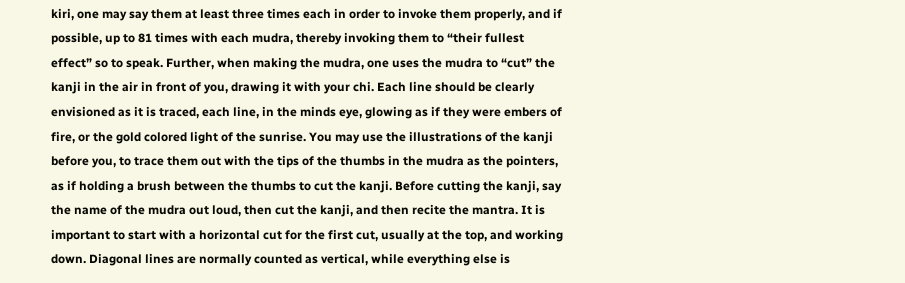kiri, one may say them at least three times each in order to invoke them properly, and if possible, up to 81 times with each mudra, thereby invoking them to “their fullest effect” so to speak. Further, when making the mudra, one uses the mudra to “cut” the kanji in the air in front of you, drawing it with your chi. Each line should be clearly envisioned as it is traced, each line, in the minds eye, glowing as if they were embers of fire, or the gold colored light of the sunrise. You may use the illustrations of the kanji before you, to trace them out with the tips of the thumbs in the mudra as the pointers, as if holding a brush between the thumbs to cut the kanji. Before cutting the kanji, say the name of the mudra out loud, then cut the kanji, and then recite the mantra. It is important to start with a horizontal cut for the first cut, usually at the top, and working down. Diagonal lines are normally counted as vertical, while everything else is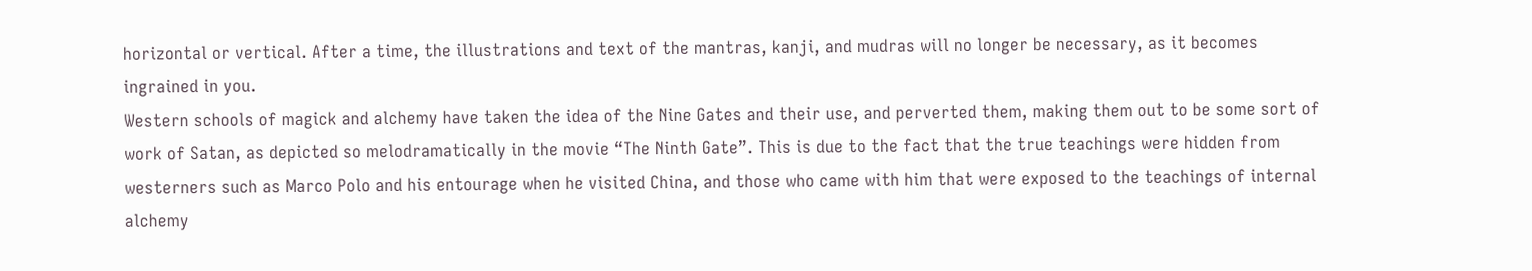horizontal or vertical. After a time, the illustrations and text of the mantras, kanji, and mudras will no longer be necessary, as it becomes ingrained in you.
Western schools of magick and alchemy have taken the idea of the Nine Gates and their use, and perverted them, making them out to be some sort of work of Satan, as depicted so melodramatically in the movie “The Ninth Gate”. This is due to the fact that the true teachings were hidden from westerners such as Marco Polo and his entourage when he visited China, and those who came with him that were exposed to the teachings of internal alchemy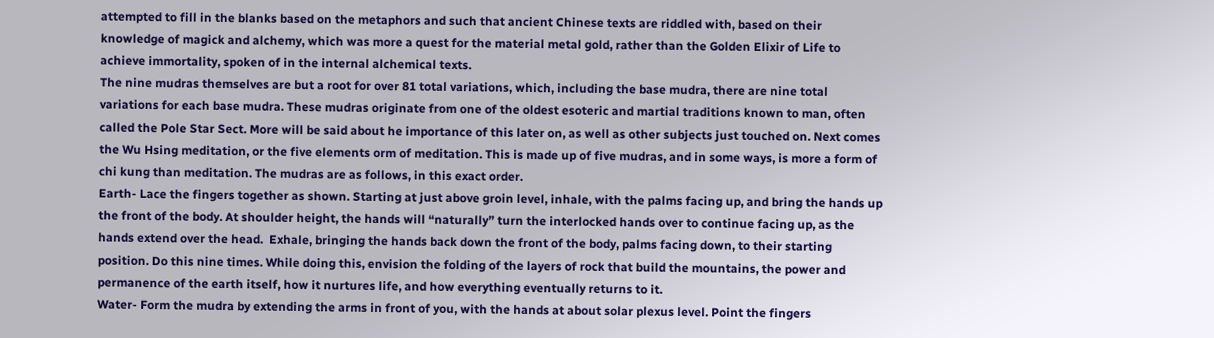attempted to fill in the blanks based on the metaphors and such that ancient Chinese texts are riddled with, based on their knowledge of magick and alchemy, which was more a quest for the material metal gold, rather than the Golden Elixir of Life to achieve immortality, spoken of in the internal alchemical texts.
The nine mudras themselves are but a root for over 81 total variations, which, including the base mudra, there are nine total variations for each base mudra. These mudras originate from one of the oldest esoteric and martial traditions known to man, often called the Pole Star Sect. More will be said about he importance of this later on, as well as other subjects just touched on. Next comes the Wu Hsing meditation, or the five elements orm of meditation. This is made up of five mudras, and in some ways, is more a form of chi kung than meditation. The mudras are as follows, in this exact order.
Earth- Lace the fingers together as shown. Starting at just above groin level, inhale, with the palms facing up, and bring the hands up the front of the body. At shoulder height, the hands will “naturally” turn the interlocked hands over to continue facing up, as the hands extend over the head.  Exhale, bringing the hands back down the front of the body, palms facing down, to their starting position. Do this nine times. While doing this, envision the folding of the layers of rock that build the mountains, the power and permanence of the earth itself, how it nurtures life, and how everything eventually returns to it.
Water- Form the mudra by extending the arms in front of you, with the hands at about solar plexus level. Point the fingers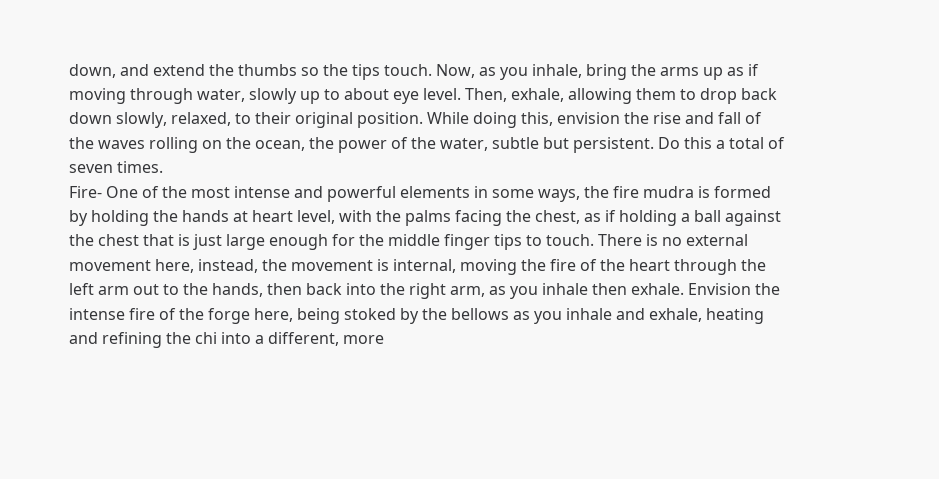down, and extend the thumbs so the tips touch. Now, as you inhale, bring the arms up as if moving through water, slowly up to about eye level. Then, exhale, allowing them to drop back down slowly, relaxed, to their original position. While doing this, envision the rise and fall of the waves rolling on the ocean, the power of the water, subtle but persistent. Do this a total of seven times.
Fire- One of the most intense and powerful elements in some ways, the fire mudra is formed by holding the hands at heart level, with the palms facing the chest, as if holding a ball against the chest that is just large enough for the middle finger tips to touch. There is no external movement here, instead, the movement is internal, moving the fire of the heart through the left arm out to the hands, then back into the right arm, as you inhale then exhale. Envision the intense fire of the forge here, being stoked by the bellows as you inhale and exhale, heating and refining the chi into a different, more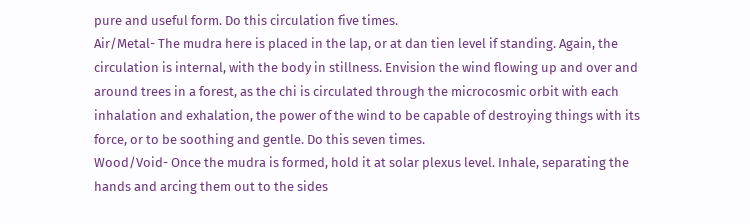pure and useful form. Do this circulation five times.
Air/Metal- The mudra here is placed in the lap, or at dan tien level if standing. Again, the circulation is internal, with the body in stillness. Envision the wind flowing up and over and around trees in a forest, as the chi is circulated through the microcosmic orbit with each inhalation and exhalation, the power of the wind to be capable of destroying things with its force, or to be soothing and gentle. Do this seven times.
Wood/Void- Once the mudra is formed, hold it at solar plexus level. Inhale, separating the hands and arcing them out to the sides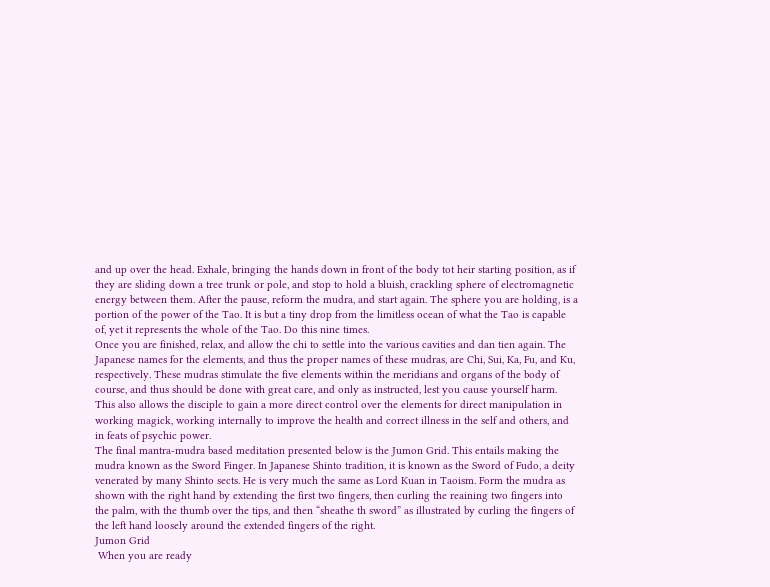and up over the head. Exhale, bringing the hands down in front of the body tot heir starting position, as if they are sliding down a tree trunk or pole, and stop to hold a bluish, crackling sphere of electromagnetic energy between them. After the pause, reform the mudra, and start again. The sphere you are holding, is a portion of the power of the Tao. It is but a tiny drop from the limitless ocean of what the Tao is capable of, yet it represents the whole of the Tao. Do this nine times.
Once you are finished, relax, and allow the chi to settle into the various cavities and dan tien again. The Japanese names for the elements, and thus the proper names of these mudras, are Chi, Sui, Ka, Fu, and Ku, respectively. These mudras stimulate the five elements within the meridians and organs of the body of course, and thus should be done with great care, and only as instructed, lest you cause yourself harm. This also allows the disciple to gain a more direct control over the elements for direct manipulation in working magick, working internally to improve the health and correct illness in the self and others, and in feats of psychic power.
The final mantra-mudra based meditation presented below is the Jumon Grid. This entails making the mudra known as the Sword Finger. In Japanese Shinto tradition, it is known as the Sword of Fudo, a deity venerated by many Shinto sects. He is very much the same as Lord Kuan in Taoism. Form the mudra as shown with the right hand by extending the first two fingers, then curling the reaining two fingers into the palm, with the thumb over the tips, and then “sheathe th sword” as illustrated by curling the fingers of the left hand loosely around the extended fingers of the right.
Jumon Grid
 When you are ready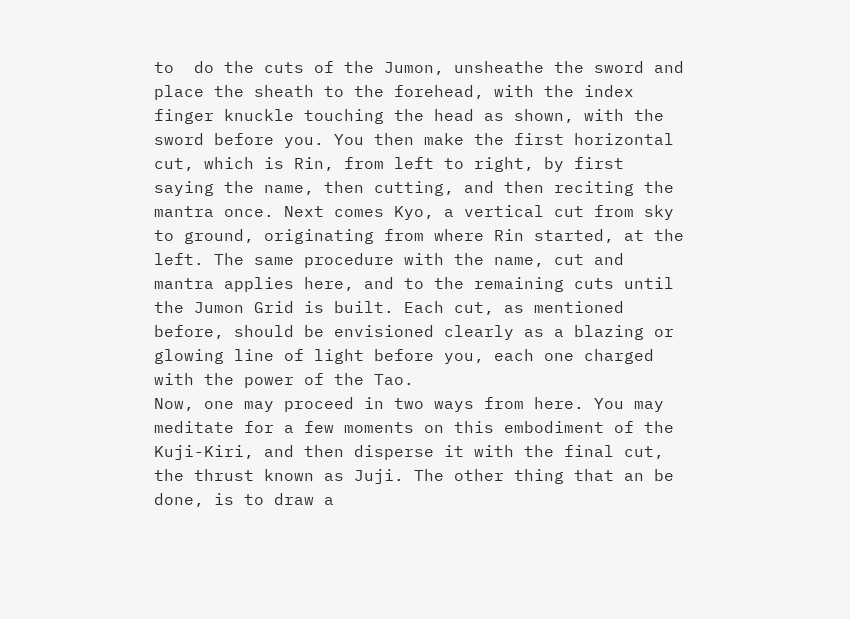to  do the cuts of the Jumon, unsheathe the sword and place the sheath to the forehead, with the index finger knuckle touching the head as shown, with the sword before you. You then make the first horizontal cut, which is Rin, from left to right, by first saying the name, then cutting, and then reciting the mantra once. Next comes Kyo, a vertical cut from sky to ground, originating from where Rin started, at the left. The same procedure with the name, cut and mantra applies here, and to the remaining cuts until the Jumon Grid is built. Each cut, as mentioned before, should be envisioned clearly as a blazing or glowing line of light before you, each one charged with the power of the Tao.
Now, one may proceed in two ways from here. You may meditate for a few moments on this embodiment of the Kuji-Kiri, and then disperse it with the final cut, the thrust known as Juji. The other thing that an be done, is to draw a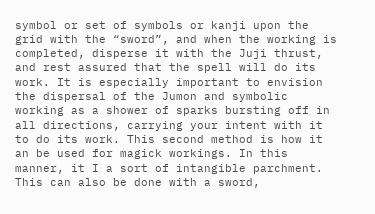symbol or set of symbols or kanji upon the grid with the “sword”, and when the working is completed, disperse it with the Juji thrust, and rest assured that the spell will do its work. It is especially important to envision the dispersal of the Jumon and symbolic working as a shower of sparks bursting off in all directions, carrying your intent with it to do its work. This second method is how it an be used for magick workings. In this manner, it I a sort of intangible parchment. This can also be done with a sword,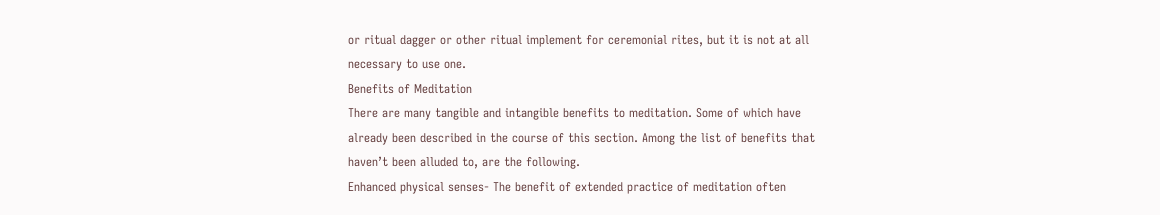or ritual dagger or other ritual implement for ceremonial rites, but it is not at all necessary to use one.
Benefits of Meditation
There are many tangible and intangible benefits to meditation. Some of which have already been described in the course of this section. Among the list of benefits that haven’t been alluded to, are the following.
Enhanced physical senses- The benefit of extended practice of meditation often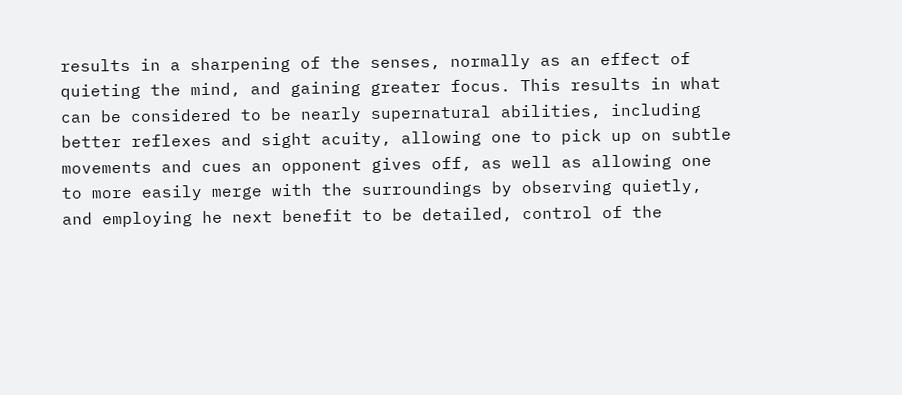results in a sharpening of the senses, normally as an effect of quieting the mind, and gaining greater focus. This results in what can be considered to be nearly supernatural abilities, including better reflexes and sight acuity, allowing one to pick up on subtle movements and cues an opponent gives off, as well as allowing one to more easily merge with the surroundings by observing quietly, and employing he next benefit to be detailed, control of the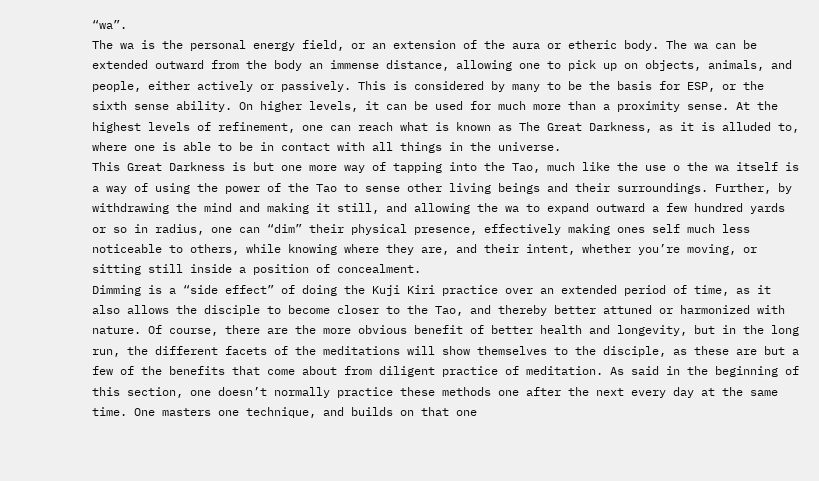“wa”.
The wa is the personal energy field, or an extension of the aura or etheric body. The wa can be extended outward from the body an immense distance, allowing one to pick up on objects, animals, and people, either actively or passively. This is considered by many to be the basis for ESP, or the sixth sense ability. On higher levels, it can be used for much more than a proximity sense. At the highest levels of refinement, one can reach what is known as The Great Darkness, as it is alluded to, where one is able to be in contact with all things in the universe.
This Great Darkness is but one more way of tapping into the Tao, much like the use o the wa itself is a way of using the power of the Tao to sense other living beings and their surroundings. Further, by withdrawing the mind and making it still, and allowing the wa to expand outward a few hundred yards or so in radius, one can “dim” their physical presence, effectively making ones self much less noticeable to others, while knowing where they are, and their intent, whether you’re moving, or sitting still inside a position of concealment.
Dimming is a “side effect” of doing the Kuji Kiri practice over an extended period of time, as it also allows the disciple to become closer to the Tao, and thereby better attuned or harmonized with nature. Of course, there are the more obvious benefit of better health and longevity, but in the long run, the different facets of the meditations will show themselves to the disciple, as these are but a few of the benefits that come about from diligent practice of meditation. As said in the beginning of this section, one doesn’t normally practice these methods one after the next every day at the same time. One masters one technique, and builds on that one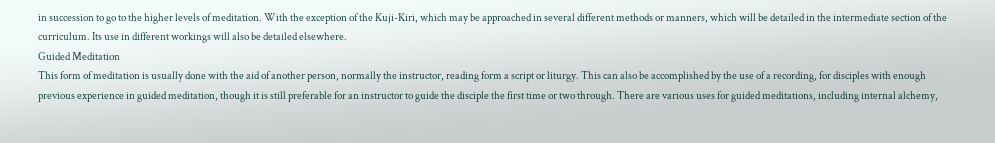in succession to go to the higher levels of meditation. With the exception of the Kuji-Kiri, which may be approached in several different methods or manners, which will be detailed in the intermediate section of the curriculum. Its use in different workings will also be detailed elsewhere.
Guided Meditation
This form of meditation is usually done with the aid of another person, normally the instructor, reading form a script or liturgy. This can also be accomplished by the use of a recording, for disciples with enough previous experience in guided meditation, though it is still preferable for an instructor to guide the disciple the first time or two through. There are various uses for guided meditations, including internal alchemy,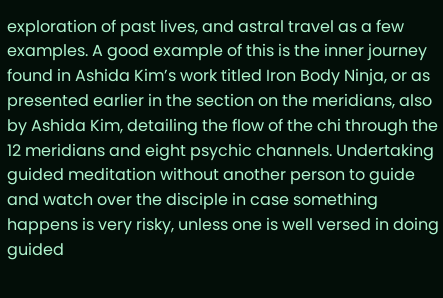exploration of past lives, and astral travel as a few examples. A good example of this is the inner journey found in Ashida Kim’s work titled Iron Body Ninja, or as presented earlier in the section on the meridians, also by Ashida Kim, detailing the flow of the chi through the 12 meridians and eight psychic channels. Undertaking guided meditation without another person to guide and watch over the disciple in case something happens is very risky, unless one is well versed in doing guided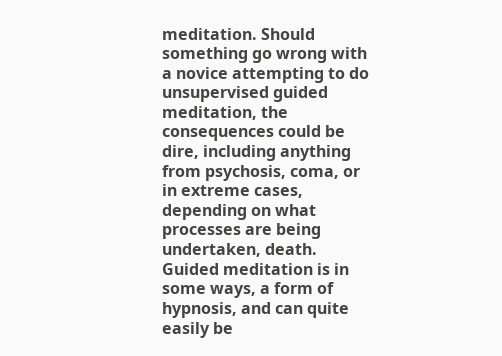meditation. Should something go wrong with a novice attempting to do unsupervised guided meditation, the consequences could be dire, including anything from psychosis, coma, or in extreme cases, depending on what processes are being undertaken, death. Guided meditation is in some ways, a form of hypnosis, and can quite easily be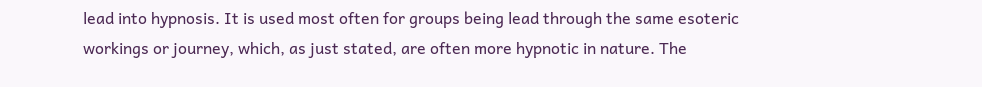lead into hypnosis. It is used most often for groups being lead through the same esoteric workings or journey, which, as just stated, are often more hypnotic in nature. The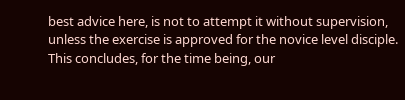best advice here, is not to attempt it without supervision, unless the exercise is approved for the novice level disciple. This concludes, for the time being, our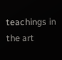teachings in the art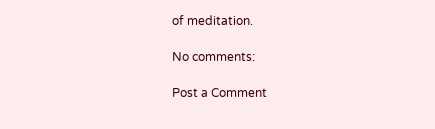of meditation.

No comments:

Post a Comment